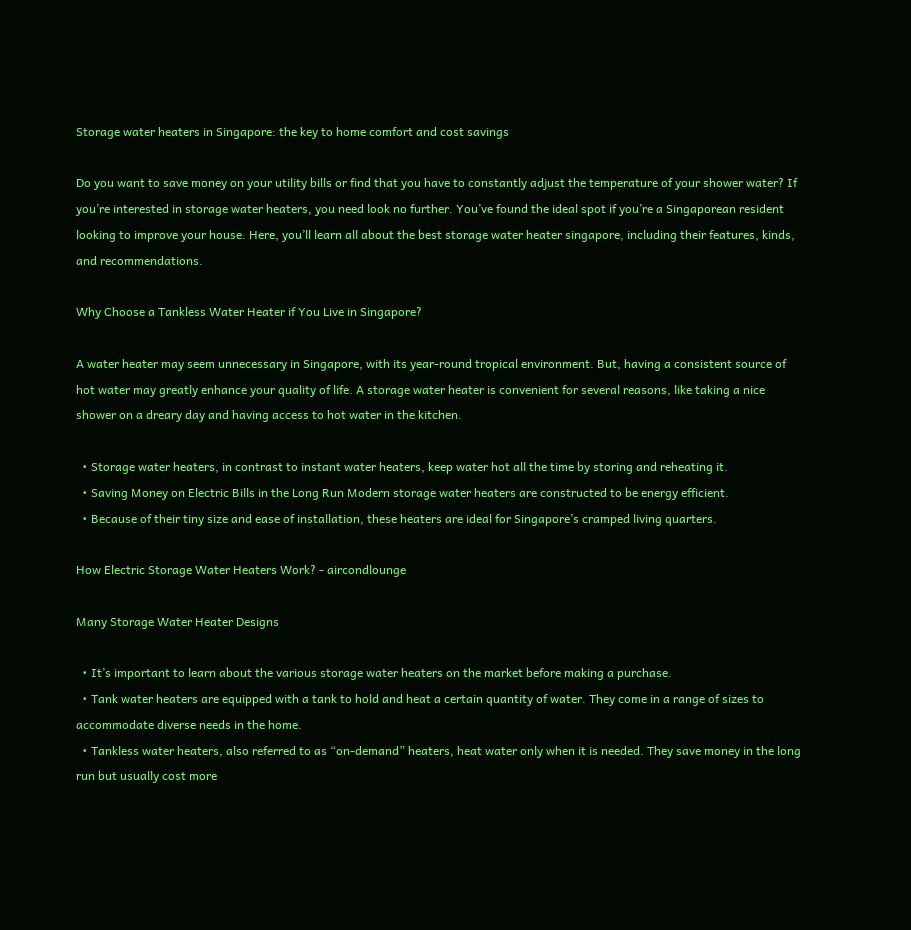Storage water heaters in Singapore: the key to home comfort and cost savings

Do you want to save money on your utility bills or find that you have to constantly adjust the temperature of your shower water? If you’re interested in storage water heaters, you need look no further. You’ve found the ideal spot if you’re a Singaporean resident looking to improve your house. Here, you’ll learn all about the best storage water heater singapore, including their features, kinds, and recommendations.

Why Choose a Tankless Water Heater if You Live in Singapore?

A water heater may seem unnecessary in Singapore, with its year-round tropical environment. But, having a consistent source of hot water may greatly enhance your quality of life. A storage water heater is convenient for several reasons, like taking a nice shower on a dreary day and having access to hot water in the kitchen.

  • Storage water heaters, in contrast to instant water heaters, keep water hot all the time by storing and reheating it.
  • Saving Money on Electric Bills in the Long Run Modern storage water heaters are constructed to be energy efficient.
  • Because of their tiny size and ease of installation, these heaters are ideal for Singapore’s cramped living quarters.

How Electric Storage Water Heaters Work? - aircondlounge

Many Storage Water Heater Designs

  • It’s important to learn about the various storage water heaters on the market before making a purchase.
  • Tank water heaters are equipped with a tank to hold and heat a certain quantity of water. They come in a range of sizes to accommodate diverse needs in the home.
  • Tankless water heaters, also referred to as “on-demand” heaters, heat water only when it is needed. They save money in the long run but usually cost more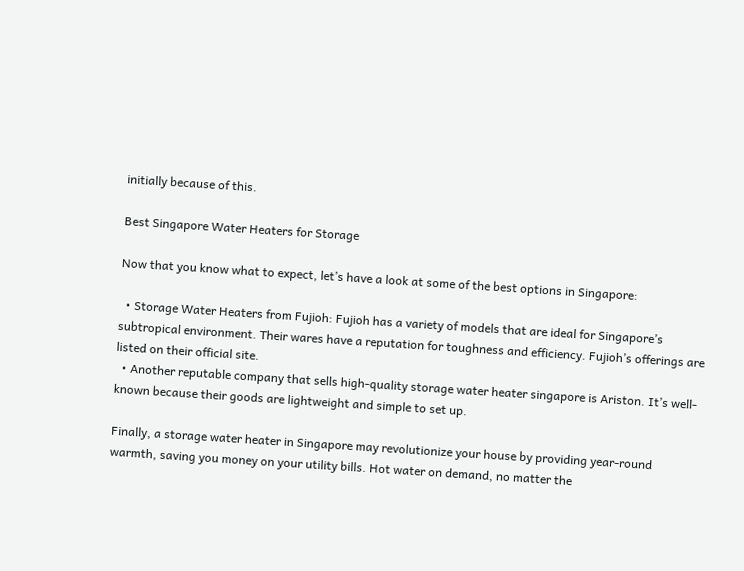initially because of this.

Best Singapore Water Heaters for Storage

Now that you know what to expect, let’s have a look at some of the best options in Singapore:

  • Storage Water Heaters from Fujioh: Fujioh has a variety of models that are ideal for Singapore’s subtropical environment. Their wares have a reputation for toughness and efficiency. Fujioh’s offerings are listed on their official site.
  • Another reputable company that sells high-quality storage water heater singapore is Ariston. It’s well-known because their goods are lightweight and simple to set up.

Finally, a storage water heater in Singapore may revolutionize your house by providing year-round warmth, saving you money on your utility bills. Hot water on demand, no matter the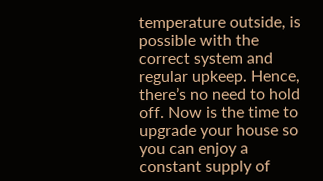temperature outside, is possible with the correct system and regular upkeep. Hence, there’s no need to hold off. Now is the time to upgrade your house so you can enjoy a constant supply of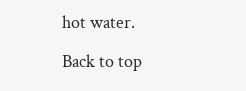hot water.

Back to top